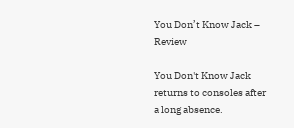You Don’t Know Jack – Review

You Don't Know Jack returns to consoles after a long absence.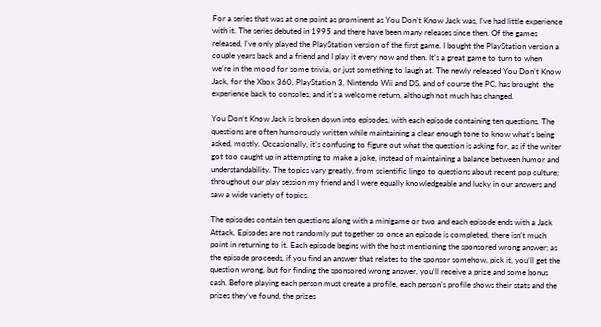For a series that was at one point as prominent as You Don’t Know Jack was, I’ve had little experience with it. The series debuted in 1995 and there have been many releases since then. Of the games released, I’ve only played the PlayStation version of the first game. I bought the PlayStation version a couple years back and a friend and I play it every now and then. It’s a great game to turn to when we’re in the mood for some trivia, or just something to laugh at. The newly released You Don’t Know Jack, for the Xbox 360, PlayStation 3, Nintendo Wii and DS, and of course the PC, has brought  the experience back to consoles, and it’s a welcome return, although not much has changed.

You Don’t Know Jack is broken down into episodes, with each episode containing ten questions. The questions are often humorously written while maintaining a clear enough tone to know what’s being asked, mostly. Occasionally, it’s confusing to figure out what the question is asking for, as if the writer got too caught up in attempting to make a joke, instead of maintaining a balance between humor and understandability. The topics vary greatly, from scientific lingo to questions about recent pop culture; throughout our play session my friend and I were equally knowledgeable and lucky in our answers and saw a wide variety of topics.

The episodes contain ten questions along with a minigame or two and each episode ends with a Jack Attack. Episodes are not randomly put together so once an episode is completed, there isn’t much point in returning to it. Each episode begins with the host mentioning the sponsored wrong answer; as the episode proceeds, if you find an answer that relates to the sponsor somehow, pick it, you’ll get the question wrong, but for finding the sponsored wrong answer, you’ll receive a prize and some bonus cash. Before playing each person must create a profile, each person’s profile shows their stats and the prizes they’ve found, the prizes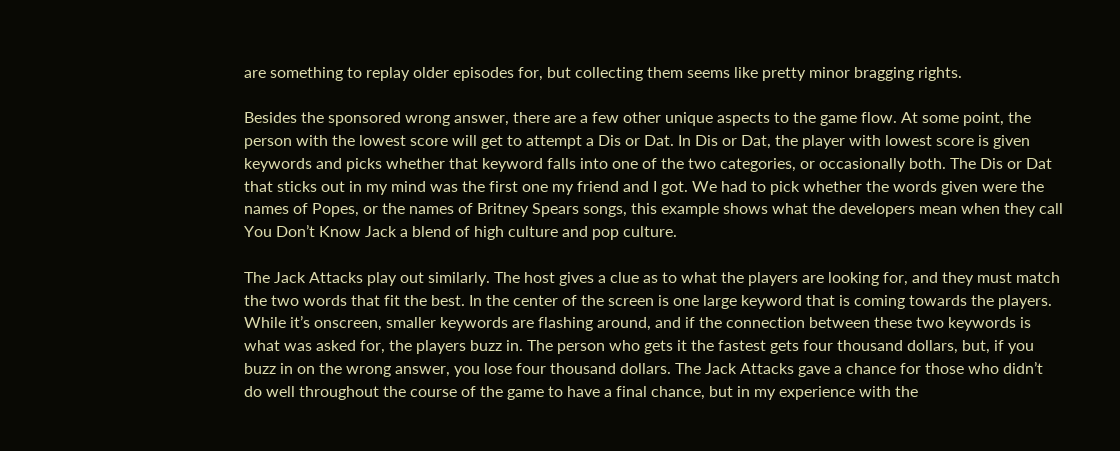are something to replay older episodes for, but collecting them seems like pretty minor bragging rights.

Besides the sponsored wrong answer, there are a few other unique aspects to the game flow. At some point, the person with the lowest score will get to attempt a Dis or Dat. In Dis or Dat, the player with lowest score is given keywords and picks whether that keyword falls into one of the two categories, or occasionally both. The Dis or Dat that sticks out in my mind was the first one my friend and I got. We had to pick whether the words given were the names of Popes, or the names of Britney Spears songs, this example shows what the developers mean when they call You Don’t Know Jack a blend of high culture and pop culture.

The Jack Attacks play out similarly. The host gives a clue as to what the players are looking for, and they must match the two words that fit the best. In the center of the screen is one large keyword that is coming towards the players. While it’s onscreen, smaller keywords are flashing around, and if the connection between these two keywords is what was asked for, the players buzz in. The person who gets it the fastest gets four thousand dollars, but, if you buzz in on the wrong answer, you lose four thousand dollars. The Jack Attacks gave a chance for those who didn’t do well throughout the course of the game to have a final chance, but in my experience with the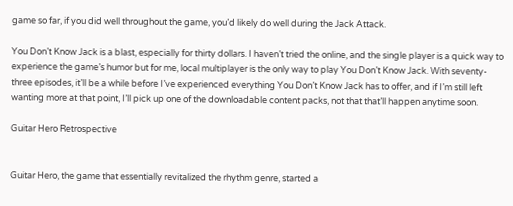game so far, if you did well throughout the game, you’d likely do well during the Jack Attack.

You Don’t Know Jack is a blast, especially for thirty dollars. I haven’t tried the online, and the single player is a quick way to experience the game’s humor but for me, local multiplayer is the only way to play You Don’t Know Jack. With seventy-three episodes, it’ll be a while before I’ve experienced everything You Don’t Know Jack has to offer, and if I’m still left wanting more at that point, I’ll pick up one of the downloadable content packs, not that that’ll happen anytime soon.

Guitar Hero Retrospective


Guitar Hero, the game that essentially revitalized the rhythm genre, started a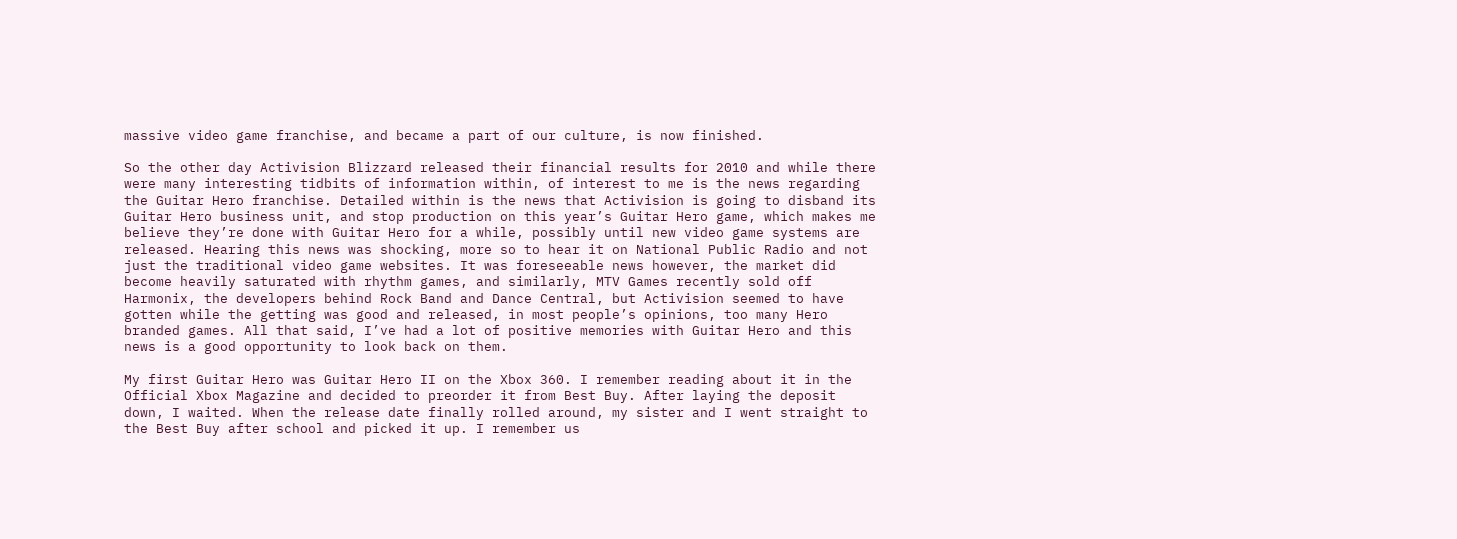massive video game franchise, and became a part of our culture, is now finished.

So the other day Activision Blizzard released their financial results for 2010 and while there were many interesting tidbits of information within, of interest to me is the news regarding the Guitar Hero franchise. Detailed within is the news that Activision is going to disband its Guitar Hero business unit, and stop production on this year’s Guitar Hero game, which makes me believe they’re done with Guitar Hero for a while, possibly until new video game systems are released. Hearing this news was shocking, more so to hear it on National Public Radio and not just the traditional video game websites. It was foreseeable news however, the market did become heavily saturated with rhythm games, and similarly, MTV Games recently sold off Harmonix, the developers behind Rock Band and Dance Central, but Activision seemed to have gotten while the getting was good and released, in most people’s opinions, too many Hero branded games. All that said, I’ve had a lot of positive memories with Guitar Hero and this news is a good opportunity to look back on them.

My first Guitar Hero was Guitar Hero II on the Xbox 360. I remember reading about it in the Official Xbox Magazine and decided to preorder it from Best Buy. After laying the deposit down, I waited. When the release date finally rolled around, my sister and I went straight to the Best Buy after school and picked it up. I remember us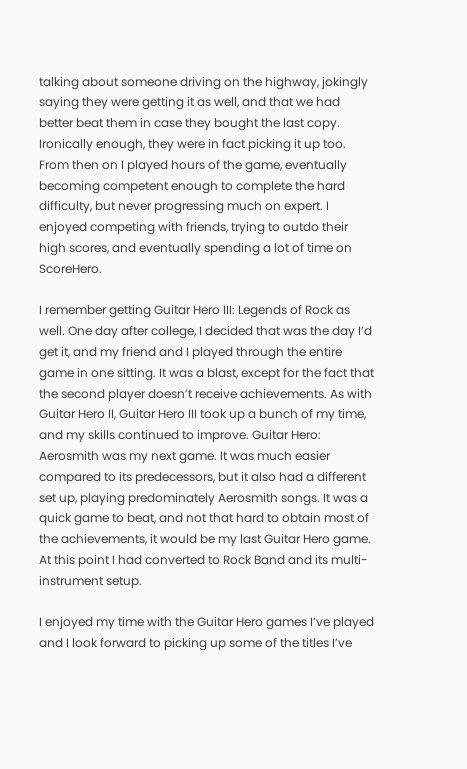talking about someone driving on the highway, jokingly saying they were getting it as well, and that we had better beat them in case they bought the last copy. Ironically enough, they were in fact picking it up too. From then on I played hours of the game, eventually becoming competent enough to complete the hard difficulty, but never progressing much on expert. I enjoyed competing with friends, trying to outdo their high scores, and eventually spending a lot of time on ScoreHero.

I remember getting Guitar Hero III: Legends of Rock as well. One day after college, I decided that was the day I’d get it, and my friend and I played through the entire game in one sitting. It was a blast, except for the fact that the second player doesn’t receive achievements. As with Guitar Hero II, Guitar Hero III took up a bunch of my time, and my skills continued to improve. Guitar Hero: Aerosmith was my next game. It was much easier compared to its predecessors, but it also had a different set up, playing predominately Aerosmith songs. It was a quick game to beat, and not that hard to obtain most of the achievements, it would be my last Guitar Hero game. At this point I had converted to Rock Band and its multi-instrument setup.

I enjoyed my time with the Guitar Hero games I’ve played and I look forward to picking up some of the titles I’ve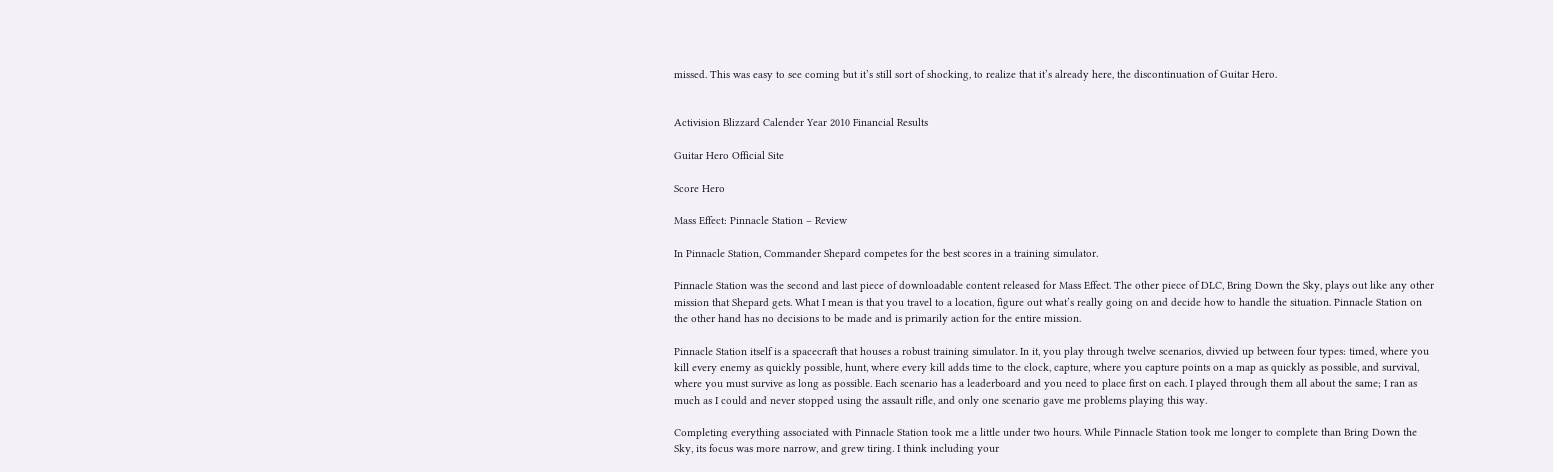missed. This was easy to see coming but it’s still sort of shocking, to realize that it’s already here, the discontinuation of Guitar Hero.


Activision Blizzard Calender Year 2010 Financial Results

Guitar Hero Official Site

Score Hero

Mass Effect: Pinnacle Station – Review

In Pinnacle Station, Commander Shepard competes for the best scores in a training simulator.

Pinnacle Station was the second and last piece of downloadable content released for Mass Effect. The other piece of DLC, Bring Down the Sky, plays out like any other mission that Shepard gets. What I mean is that you travel to a location, figure out what’s really going on and decide how to handle the situation. Pinnacle Station on the other hand has no decisions to be made and is primarily action for the entire mission.

Pinnacle Station itself is a spacecraft that houses a robust training simulator. In it, you play through twelve scenarios, divvied up between four types: timed, where you kill every enemy as quickly possible, hunt, where every kill adds time to the clock, capture, where you capture points on a map as quickly as possible, and survival, where you must survive as long as possible. Each scenario has a leaderboard and you need to place first on each. I played through them all about the same; I ran as much as I could and never stopped using the assault rifle, and only one scenario gave me problems playing this way.

Completing everything associated with Pinnacle Station took me a little under two hours. While Pinnacle Station took me longer to complete than Bring Down the Sky, its focus was more narrow, and grew tiring. I think including your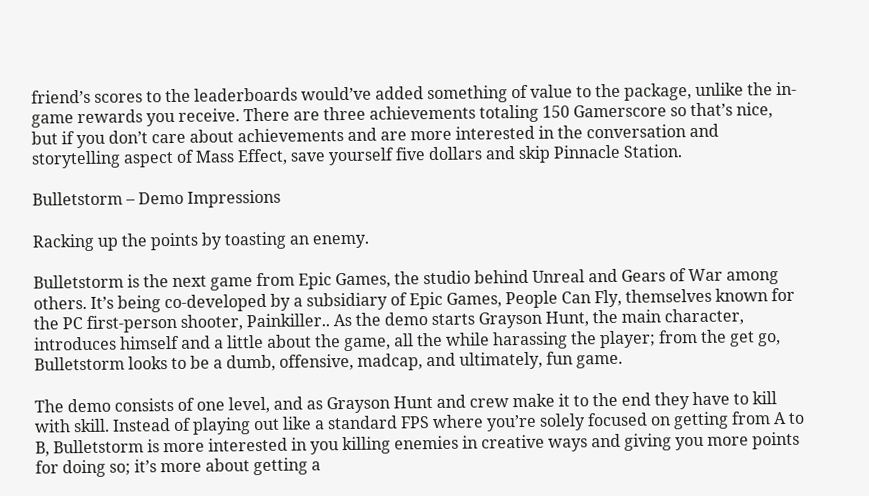friend’s scores to the leaderboards would’ve added something of value to the package, unlike the in-game rewards you receive. There are three achievements totaling 150 Gamerscore so that’s nice, but if you don’t care about achievements and are more interested in the conversation and storytelling aspect of Mass Effect, save yourself five dollars and skip Pinnacle Station.

Bulletstorm – Demo Impressions

Racking up the points by toasting an enemy.

Bulletstorm is the next game from Epic Games, the studio behind Unreal and Gears of War among others. It’s being co-developed by a subsidiary of Epic Games, People Can Fly, themselves known for the PC first-person shooter, Painkiller.. As the demo starts Grayson Hunt, the main character, introduces himself and a little about the game, all the while harassing the player; from the get go, Bulletstorm looks to be a dumb, offensive, madcap, and ultimately, fun game.

The demo consists of one level, and as Grayson Hunt and crew make it to the end they have to kill with skill. Instead of playing out like a standard FPS where you’re solely focused on getting from A to B, Bulletstorm is more interested in you killing enemies in creative ways and giving you more points for doing so; it’s more about getting a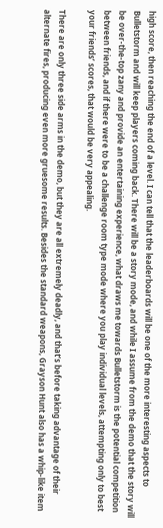high score, then reaching the end of a level. I can tell that the leaderboards will be one of the more interesting aspects to Bulletstorm and will keep players coming back. There will be a story mode, and while I assume from the demo that the story will be over-the-top zany and provide an entertaining experience, what draws me towards Bulletstorm is the potential competition between friends, and if there were to be a challenge room type mode where you play individual levels, attempting only to best your friends’ scores, that would be very appealing.

There are only three side arms in the demo, but they are all extremely deadly, and that’s before taking advantage of their alternate fires, producing even more gruesome results. Besides the standard weapons, Grayson Hunt also has a whip-like item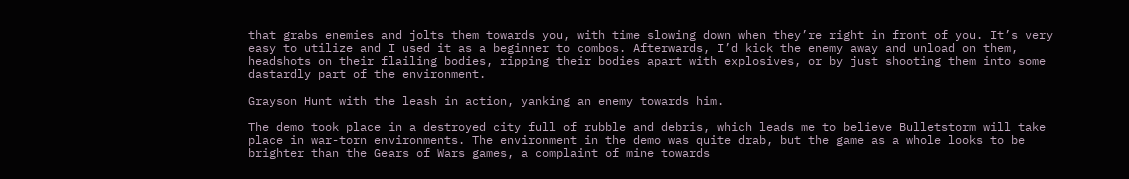that grabs enemies and jolts them towards you, with time slowing down when they’re right in front of you. It’s very easy to utilize and I used it as a beginner to combos. Afterwards, I’d kick the enemy away and unload on them, headshots on their flailing bodies, ripping their bodies apart with explosives, or by just shooting them into some dastardly part of the environment.

Grayson Hunt with the leash in action, yanking an enemy towards him.

The demo took place in a destroyed city full of rubble and debris, which leads me to believe Bulletstorm will take place in war-torn environments. The environment in the demo was quite drab, but the game as a whole looks to be brighter than the Gears of Wars games, a complaint of mine towards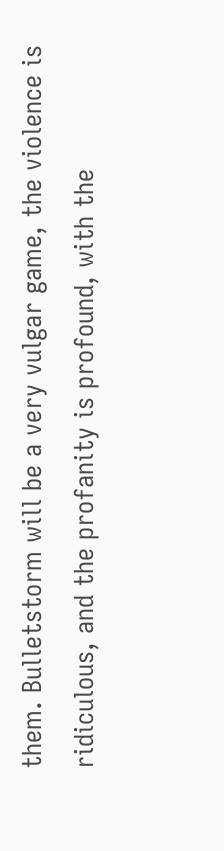them. Bulletstorm will be a very vulgar game, the violence is ridiculous, and the profanity is profound, with the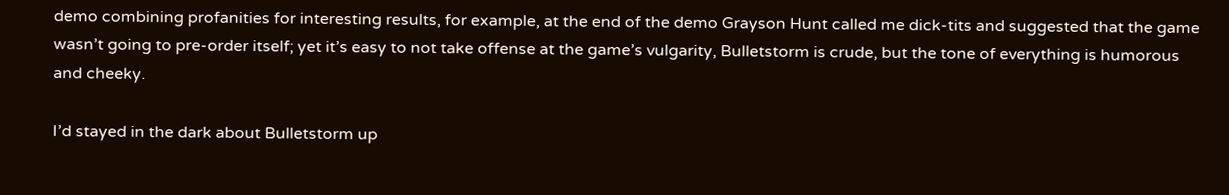demo combining profanities for interesting results, for example, at the end of the demo Grayson Hunt called me dick-tits and suggested that the game wasn’t going to pre-order itself; yet it’s easy to not take offense at the game’s vulgarity, Bulletstorm is crude, but the tone of everything is humorous and cheeky.

I’d stayed in the dark about Bulletstorm up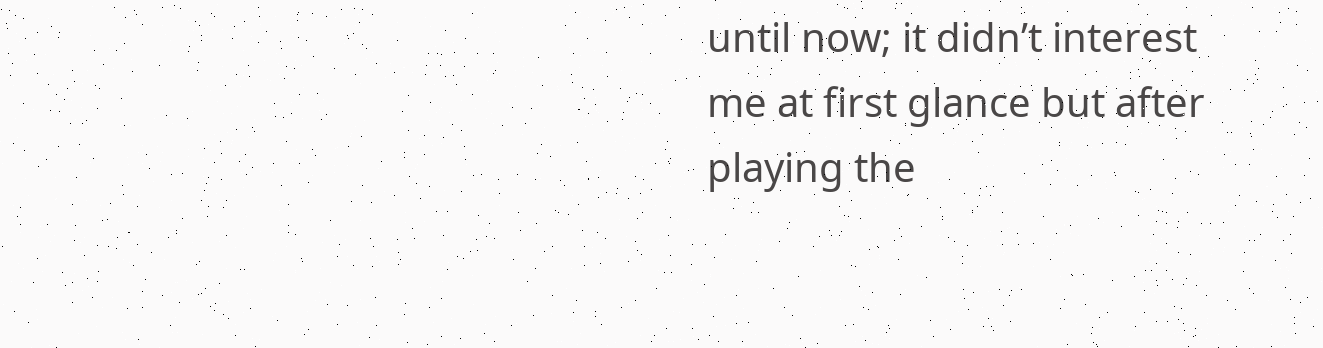until now; it didn’t interest me at first glance but after playing the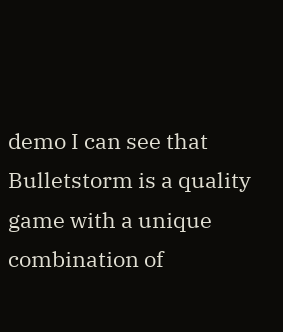demo I can see that Bulletstorm is a quality game with a unique combination of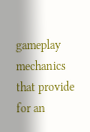gameplay mechanics that provide for an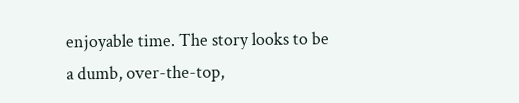enjoyable time. The story looks to be a dumb, over-the-top,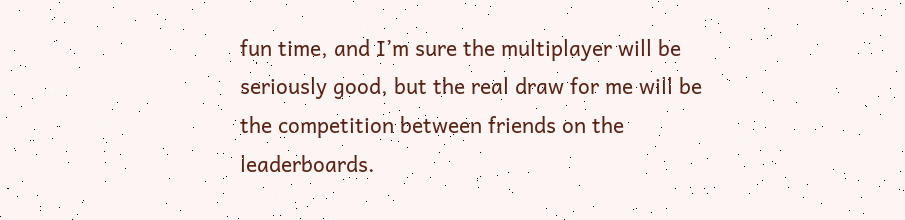fun time, and I’m sure the multiplayer will be seriously good, but the real draw for me will be the competition between friends on the leaderboards.